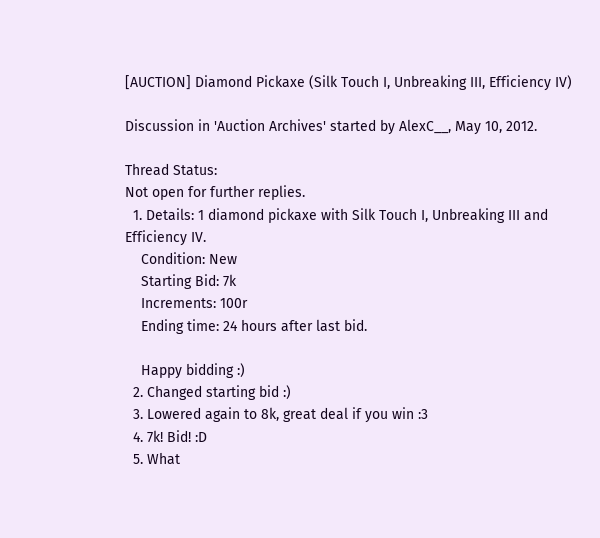[AUCTION] Diamond Pickaxe (Silk Touch I, Unbreaking III, Efficiency IV)

Discussion in 'Auction Archives' started by AlexC__, May 10, 2012.

Thread Status:
Not open for further replies.
  1. Details: 1 diamond pickaxe with Silk Touch I, Unbreaking III and Efficiency IV.
    Condition: New
    Starting Bid: 7k
    Increments: 100r
    Ending time: 24 hours after last bid.

    Happy bidding :)
  2. Changed starting bid :)
  3. Lowered again to 8k, great deal if you win :3
  4. 7k! Bid! :D
  5. What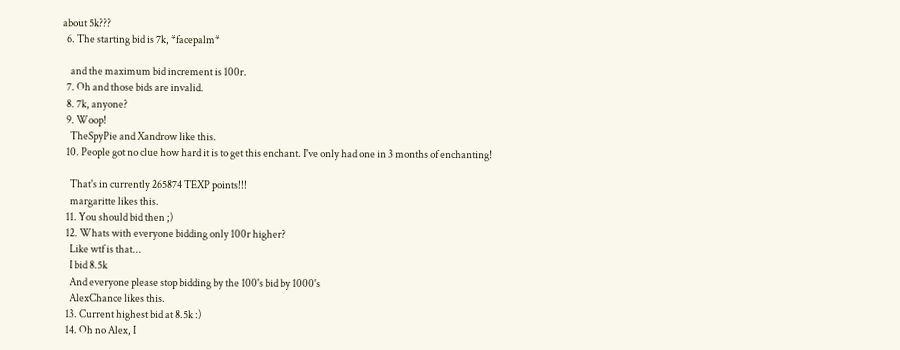about 5k???
  6. The starting bid is 7k, *facepalm*

    and the maximum bid increment is 100r.
  7. Oh and those bids are invalid.
  8. 7k, anyone?
  9. Woop!
    TheSpyPie and Xandrow like this.
  10. People got no clue how hard it is to get this enchant. I've only had one in 3 months of enchanting!

    That's in currently 265874 TEXP points!!!
    margaritte likes this.
  11. You should bid then ;)
  12. Whats with everyone bidding only 100r higher?
    Like wtf is that...
    I bid 8.5k
    And everyone please stop bidding by the 100's bid by 1000's
    AlexChance likes this.
  13. Current highest bid at 8.5k :)
  14. Oh no Alex, I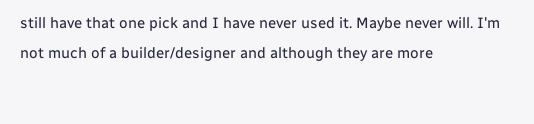still have that one pick and I have never used it. Maybe never will. I'm not much of a builder/designer and although they are more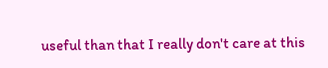useful than that I really don't care at this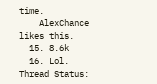time.
    AlexChance likes this.
  15. 8.6k
  16. Lol.
Thread Status: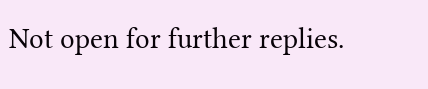Not open for further replies.